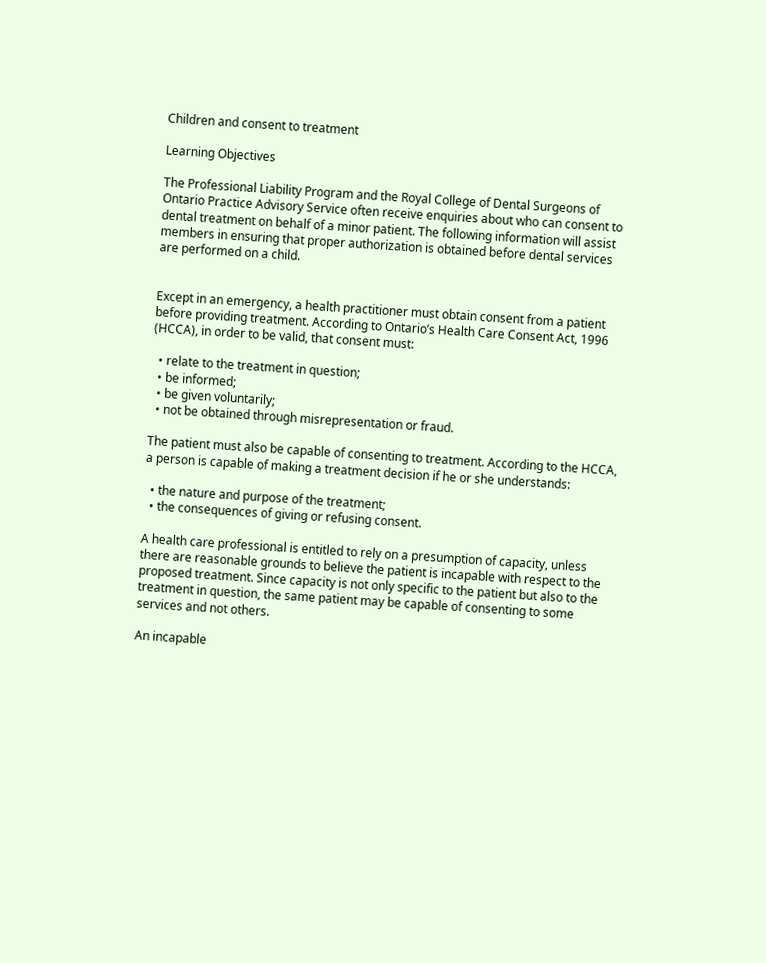Children and consent to treatment

Learning Objectives

The Professional Liability Program and the Royal College of Dental Surgeons of Ontario Practice Advisory Service often receive enquiries about who can consent to dental treatment on behalf of a minor patient. The following information will assist members in ensuring that proper authorization is obtained before dental services are performed on a child.


Except in an emergency, a health practitioner must obtain consent from a patient before providing treatment. According to Ontario’s Health Care Consent Act, 1996 (HCCA), in order to be valid, that consent must:

  • relate to the treatment in question;
  • be informed;
  • be given voluntarily;
  • not be obtained through misrepresentation or fraud.

The patient must also be capable of consenting to treatment. According to the HCCA, a person is capable of making a treatment decision if he or she understands:

  • the nature and purpose of the treatment;
  • the consequences of giving or refusing consent.

A health care professional is entitled to rely on a presumption of capacity, unless there are reasonable grounds to believe the patient is incapable with respect to the proposed treatment. Since capacity is not only specific to the patient but also to the treatment in question, the same patient may be capable of consenting to some services and not others.

An incapable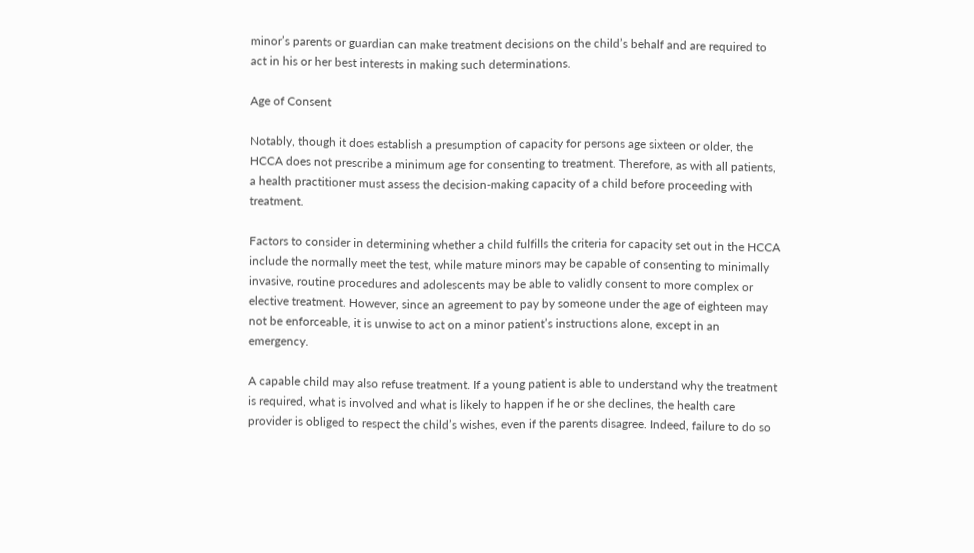minor’s parents or guardian can make treatment decisions on the child’s behalf and are required to act in his or her best interests in making such determinations.

Age of Consent

Notably, though it does establish a presumption of capacity for persons age sixteen or older, the HCCA does not prescribe a minimum age for consenting to treatment. Therefore, as with all patients, a health practitioner must assess the decision-making capacity of a child before proceeding with treatment.

Factors to consider in determining whether a child fulfills the criteria for capacity set out in the HCCA include the normally meet the test, while mature minors may be capable of consenting to minimally invasive, routine procedures and adolescents may be able to validly consent to more complex or elective treatment. However, since an agreement to pay by someone under the age of eighteen may not be enforceable, it is unwise to act on a minor patient’s instructions alone, except in an emergency.

A capable child may also refuse treatment. If a young patient is able to understand why the treatment is required, what is involved and what is likely to happen if he or she declines, the health care provider is obliged to respect the child’s wishes, even if the parents disagree. Indeed, failure to do so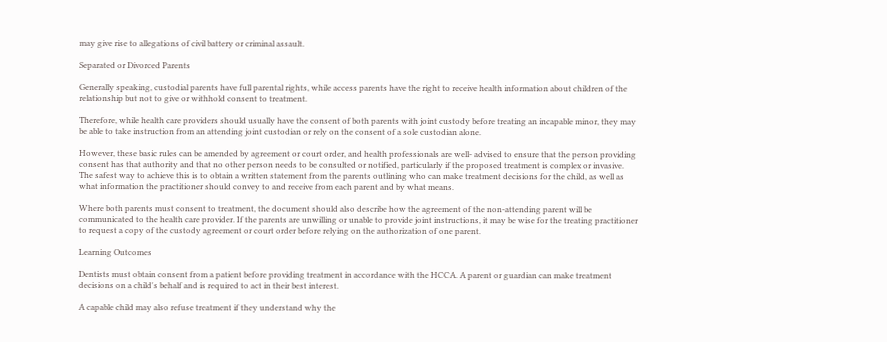may give rise to allegations of civil battery or criminal assault.

Separated or Divorced Parents

Generally speaking, custodial parents have full parental rights, while access parents have the right to receive health information about children of the relationship but not to give or withhold consent to treatment.

Therefore, while health care providers should usually have the consent of both parents with joint custody before treating an incapable minor, they may be able to take instruction from an attending joint custodian or rely on the consent of a sole custodian alone.

However, these basic rules can be amended by agreement or court order, and health professionals are well- advised to ensure that the person providing consent has that authority and that no other person needs to be consulted or notified, particularly if the proposed treatment is complex or invasive. The safest way to achieve this is to obtain a written statement from the parents outlining who can make treatment decisions for the child, as well as what information the practitioner should convey to and receive from each parent and by what means.

Where both parents must consent to treatment, the document should also describe how the agreement of the non-attending parent will be communicated to the health care provider. If the parents are unwilling or unable to provide joint instructions, it may be wise for the treating practitioner to request a copy of the custody agreement or court order before relying on the authorization of one parent.

Learning Outcomes

Dentists must obtain consent from a patient before providing treatment in accordance with the HCCA. A parent or guardian can make treatment decisions on a child's behalf and is required to act in their best interest.

A capable child may also refuse treatment if they understand why the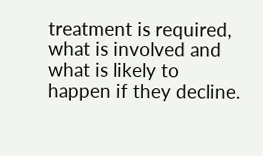treatment is required, what is involved and what is likely to happen if they decline.